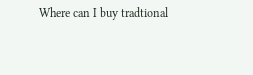Where can I buy tradtional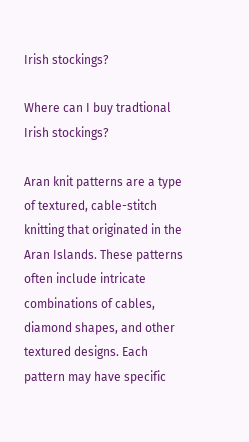Irish stockings?

Where can I buy tradtional Irish stockings?

Aran knit patterns are a type of textured, cable-stitch knitting that originated in the Aran Islands. These patterns often include intricate combinations of cables, diamond shapes, and other textured designs. Each pattern may have specific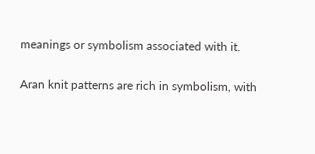meanings or symbolism associated with it.

Aran knit patterns are rich in symbolism, with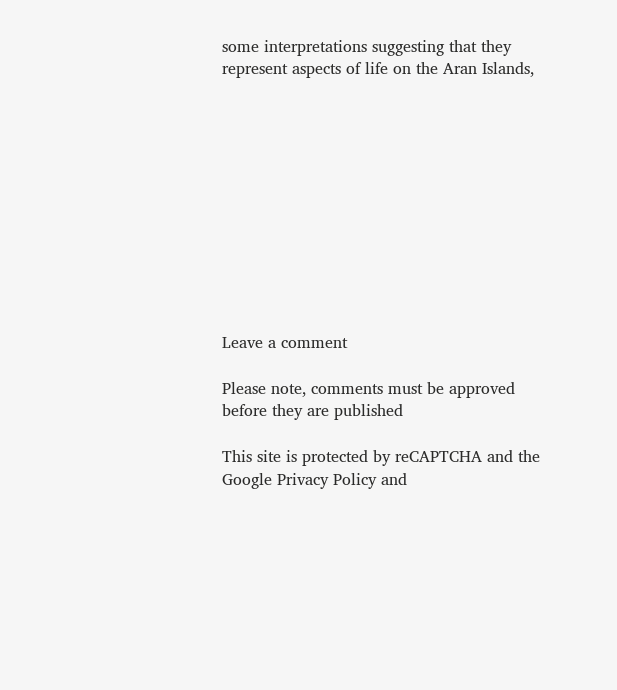some interpretations suggesting that they represent aspects of life on the Aran Islands,











Leave a comment

Please note, comments must be approved before they are published

This site is protected by reCAPTCHA and the Google Privacy Policy and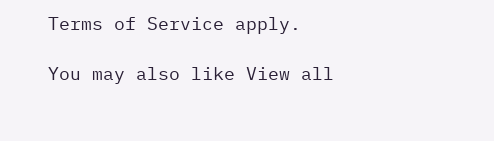Terms of Service apply.

You may also like View all